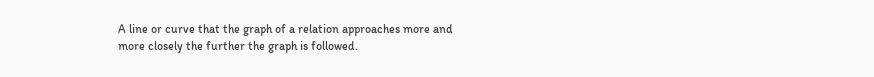A line or curve that the graph of a relation approaches more and more closely the further the graph is followed.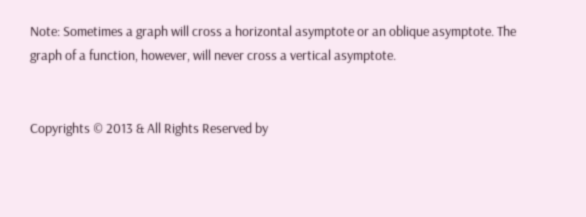Note: Sometimes a graph will cross a horizontal asymptote or an oblique asymptote. The graph of a function, however, will never cross a vertical asymptote.


Copyrights © 2013 & All Rights Reserved by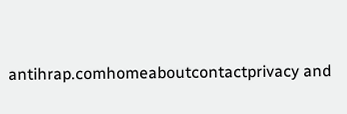antihrap.comhomeaboutcontactprivacy and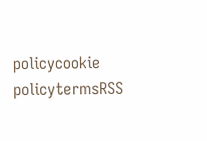policycookie policytermsRSS